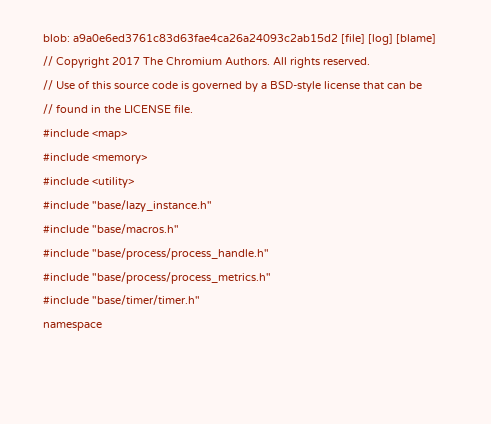blob: a9a0e6ed3761c83d63fae4ca26a24093c2ab15d2 [file] [log] [blame]
// Copyright 2017 The Chromium Authors. All rights reserved.
// Use of this source code is governed by a BSD-style license that can be
// found in the LICENSE file.
#include <map>
#include <memory>
#include <utility>
#include "base/lazy_instance.h"
#include "base/macros.h"
#include "base/process/process_handle.h"
#include "base/process/process_metrics.h"
#include "base/timer/timer.h"
namespace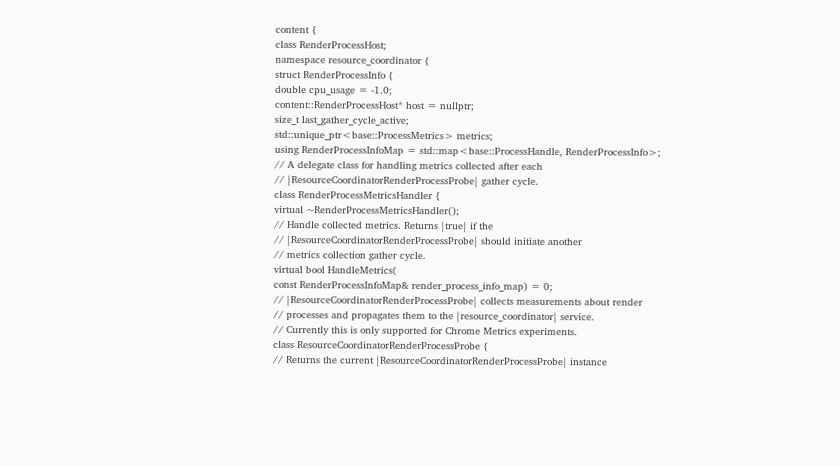content {
class RenderProcessHost;
namespace resource_coordinator {
struct RenderProcessInfo {
double cpu_usage = -1.0;
content::RenderProcessHost* host = nullptr;
size_t last_gather_cycle_active;
std::unique_ptr<base::ProcessMetrics> metrics;
using RenderProcessInfoMap = std::map<base::ProcessHandle, RenderProcessInfo>;
// A delegate class for handling metrics collected after each
// |ResourceCoordinatorRenderProcessProbe| gather cycle.
class RenderProcessMetricsHandler {
virtual ~RenderProcessMetricsHandler();
// Handle collected metrics. Returns |true| if the
// |ResourceCoordinatorRenderProcessProbe| should initiate another
// metrics collection gather cycle.
virtual bool HandleMetrics(
const RenderProcessInfoMap& render_process_info_map) = 0;
// |ResourceCoordinatorRenderProcessProbe| collects measurements about render
// processes and propagates them to the |resource_coordinator| service.
// Currently this is only supported for Chrome Metrics experiments.
class ResourceCoordinatorRenderProcessProbe {
// Returns the current |ResourceCoordinatorRenderProcessProbe| instance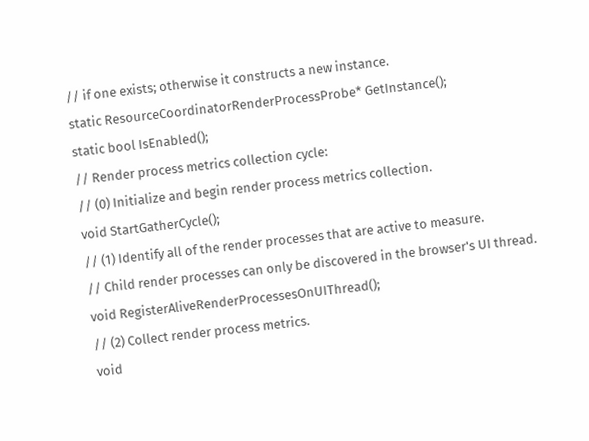// if one exists; otherwise it constructs a new instance.
static ResourceCoordinatorRenderProcessProbe* GetInstance();
static bool IsEnabled();
// Render process metrics collection cycle:
// (0) Initialize and begin render process metrics collection.
void StartGatherCycle();
// (1) Identify all of the render processes that are active to measure.
// Child render processes can only be discovered in the browser's UI thread.
void RegisterAliveRenderProcessesOnUIThread();
// (2) Collect render process metrics.
void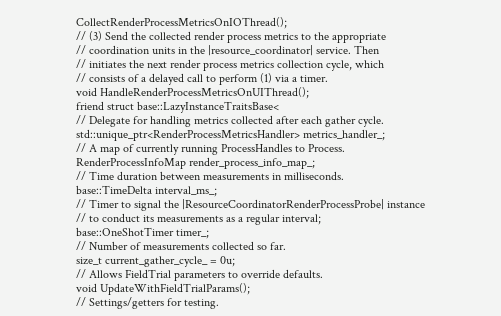CollectRenderProcessMetricsOnIOThread();
// (3) Send the collected render process metrics to the appropriate
// coordination units in the |resource_coordinator| service. Then
// initiates the next render process metrics collection cycle, which
// consists of a delayed call to perform (1) via a timer.
void HandleRenderProcessMetricsOnUIThread();
friend struct base::LazyInstanceTraitsBase<
// Delegate for handling metrics collected after each gather cycle.
std::unique_ptr<RenderProcessMetricsHandler> metrics_handler_;
// A map of currently running ProcessHandles to Process.
RenderProcessInfoMap render_process_info_map_;
// Time duration between measurements in milliseconds.
base::TimeDelta interval_ms_;
// Timer to signal the |ResourceCoordinatorRenderProcessProbe| instance
// to conduct its measurements as a regular interval;
base::OneShotTimer timer_;
// Number of measurements collected so far.
size_t current_gather_cycle_ = 0u;
// Allows FieldTrial parameters to override defaults.
void UpdateWithFieldTrialParams();
// Settings/getters for testing.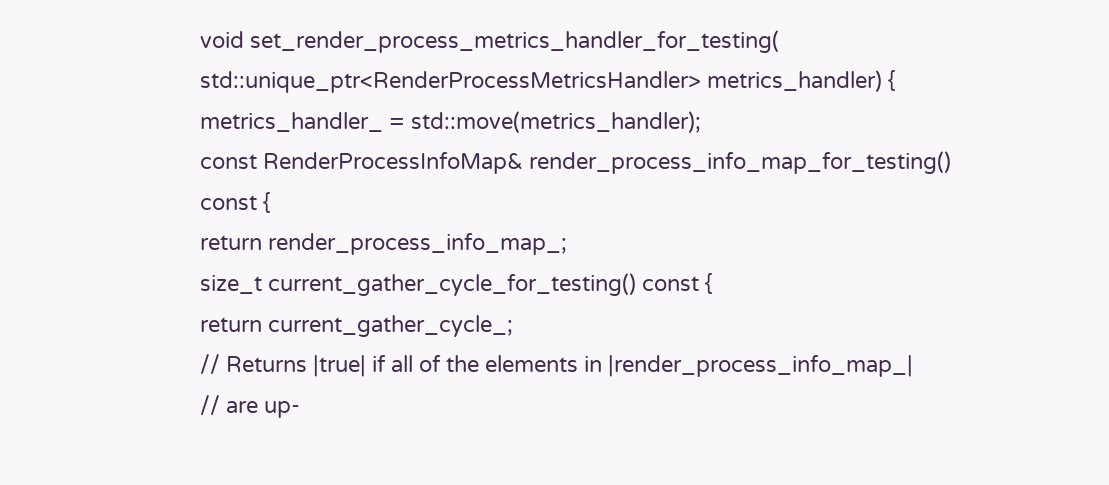void set_render_process_metrics_handler_for_testing(
std::unique_ptr<RenderProcessMetricsHandler> metrics_handler) {
metrics_handler_ = std::move(metrics_handler);
const RenderProcessInfoMap& render_process_info_map_for_testing() const {
return render_process_info_map_;
size_t current_gather_cycle_for_testing() const {
return current_gather_cycle_;
// Returns |true| if all of the elements in |render_process_info_map_|
// are up-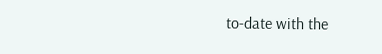to-date with the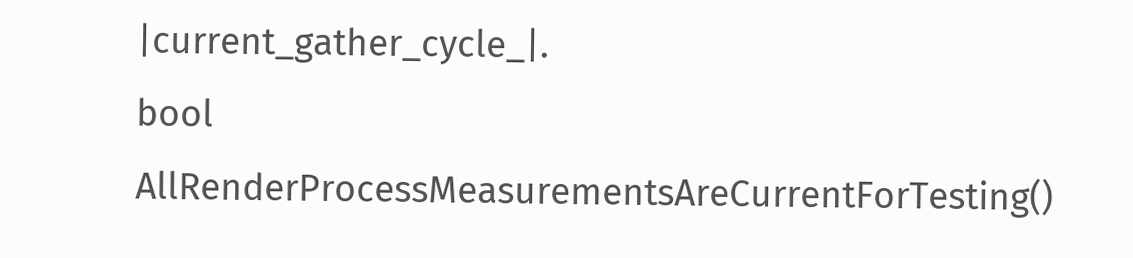|current_gather_cycle_|.
bool AllRenderProcessMeasurementsAreCurrentForTesting()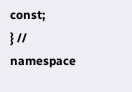const;
} // namespace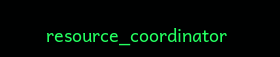resource_coordinator